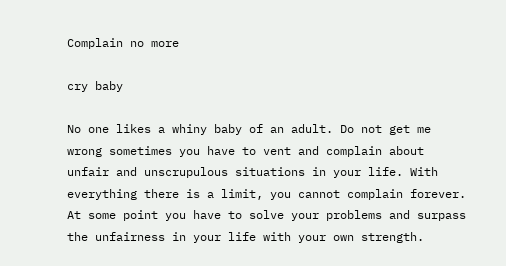Complain no more

cry baby

No one likes a whiny baby of an adult. Do not get me wrong sometimes you have to vent and complain about unfair and unscrupulous situations in your life. With everything there is a limit, you cannot complain forever. At some point you have to solve your problems and surpass the unfairness in your life with your own strength.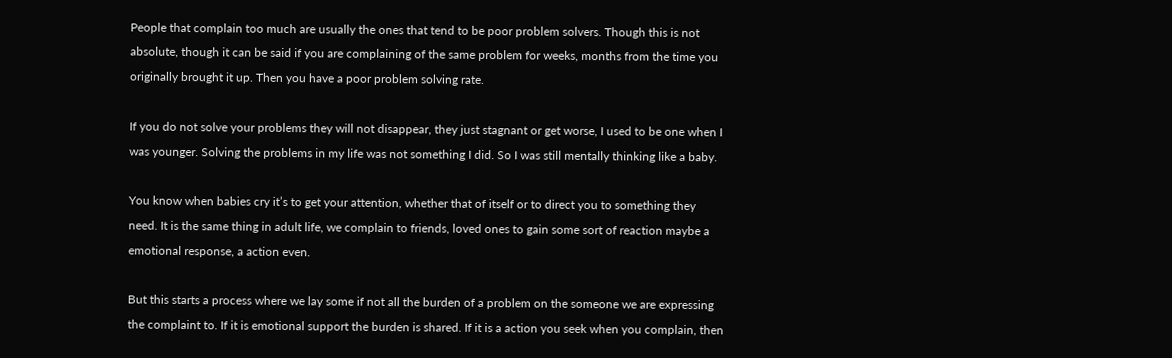People that complain too much are usually the ones that tend to be poor problem solvers. Though this is not absolute, though it can be said if you are complaining of the same problem for weeks, months from the time you originally brought it up. Then you have a poor problem solving rate.

If you do not solve your problems they will not disappear, they just stagnant or get worse, I used to be one when I was younger. Solving the problems in my life was not something I did. So I was still mentally thinking like a baby.

You know when babies cry it’s to get your attention, whether that of itself or to direct you to something they need. It is the same thing in adult life, we complain to friends, loved ones to gain some sort of reaction maybe a emotional response, a action even.

But this starts a process where we lay some if not all the burden of a problem on the someone we are expressing the complaint to. If it is emotional support the burden is shared. If it is a action you seek when you complain, then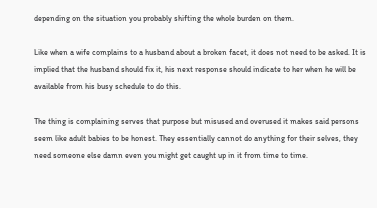depending on the situation you probably shifting the whole burden on them.

Like when a wife complains to a husband about a broken facet, it does not need to be asked. It is implied that the husband should fix it, his next response should indicate to her when he will be available from his busy schedule to do this.

The thing is complaining serves that purpose but misused and overused it makes said persons seem like adult babies to be honest. They essentially cannot do anything for their selves, they need someone else damn even you might get caught up in it from time to time.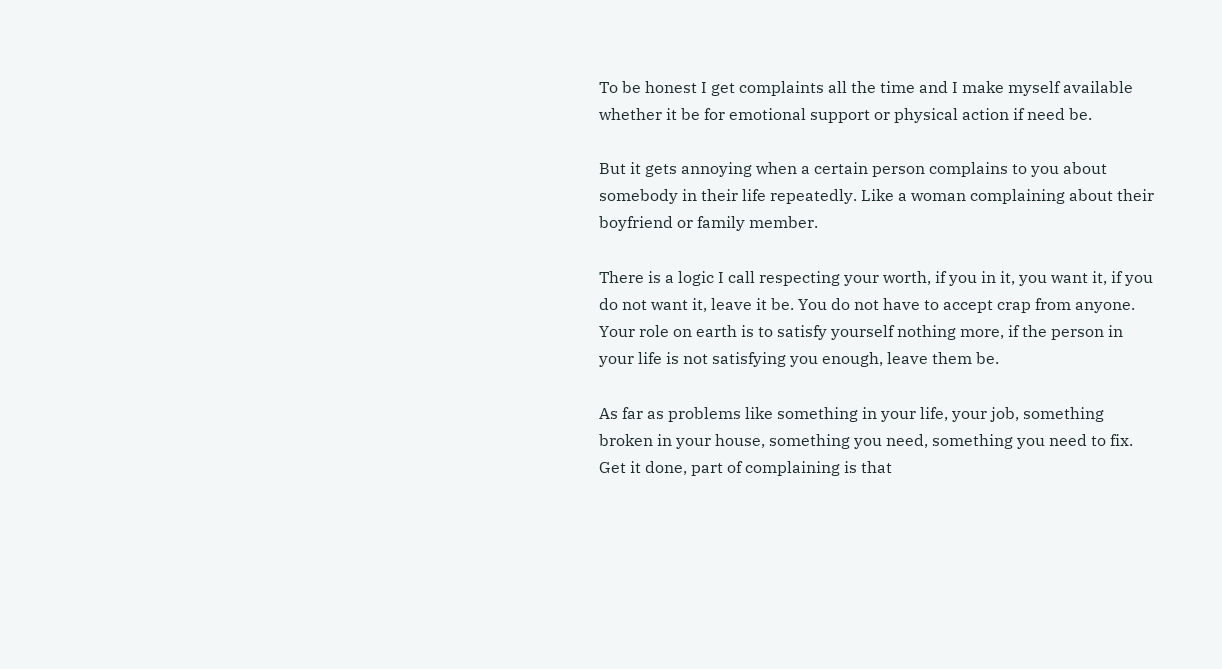To be honest I get complaints all the time and I make myself available whether it be for emotional support or physical action if need be.

But it gets annoying when a certain person complains to you about somebody in their life repeatedly. Like a woman complaining about their boyfriend or family member.

There is a logic I call respecting your worth, if you in it, you want it, if you do not want it, leave it be. You do not have to accept crap from anyone. Your role on earth is to satisfy yourself nothing more, if the person in your life is not satisfying you enough, leave them be.

As far as problems like something in your life, your job, something broken in your house, something you need, something you need to fix. Get it done, part of complaining is that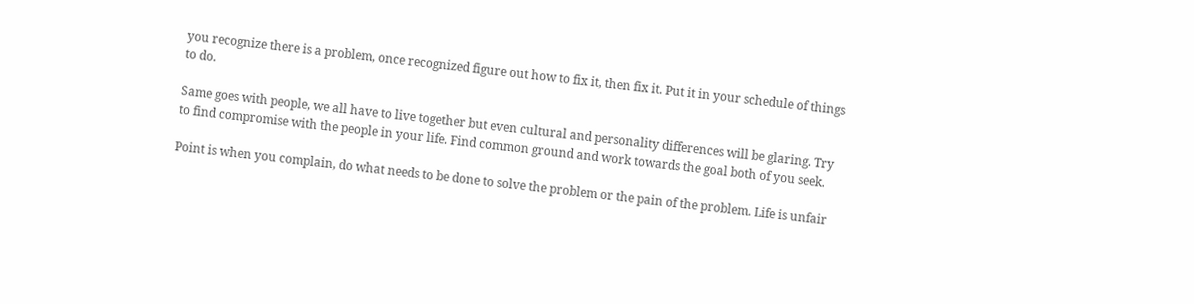you recognize there is a problem, once recognized figure out how to fix it, then fix it. Put it in your schedule of things to do.

Same goes with people, we all have to live together but even cultural and personality differences will be glaring. Try to find compromise with the people in your life. Find common ground and work towards the goal both of you seek.

Point is when you complain, do what needs to be done to solve the problem or the pain of the problem. Life is unfair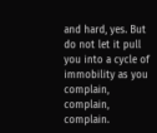and hard, yes. But do not let it pull you into a cycle of immobility as you complain, complain, complain.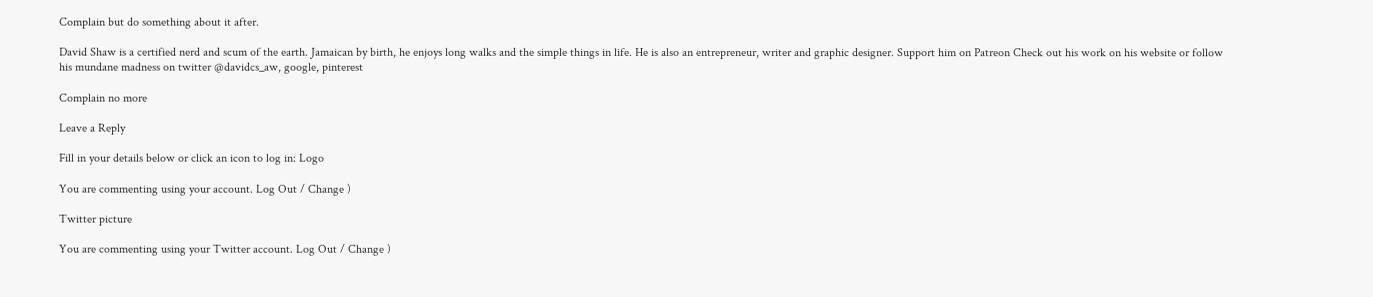Complain but do something about it after.

David Shaw is a certified nerd and scum of the earth. Jamaican by birth, he enjoys long walks and the simple things in life. He is also an entrepreneur, writer and graphic designer. Support him on Patreon Check out his work on his website or follow his mundane madness on twitter @davidcs_aw, google, pinterest

Complain no more

Leave a Reply

Fill in your details below or click an icon to log in: Logo

You are commenting using your account. Log Out / Change )

Twitter picture

You are commenting using your Twitter account. Log Out / Change )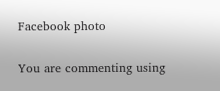Facebook photo

You are commenting using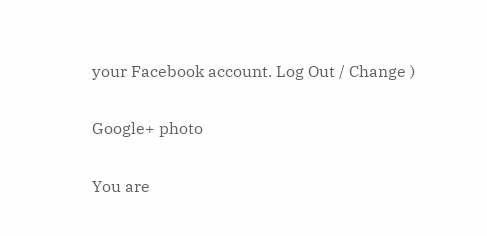your Facebook account. Log Out / Change )

Google+ photo

You are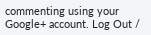commenting using your Google+ account. Log Out /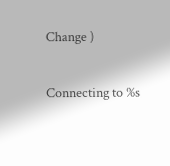Change )

Connecting to %s